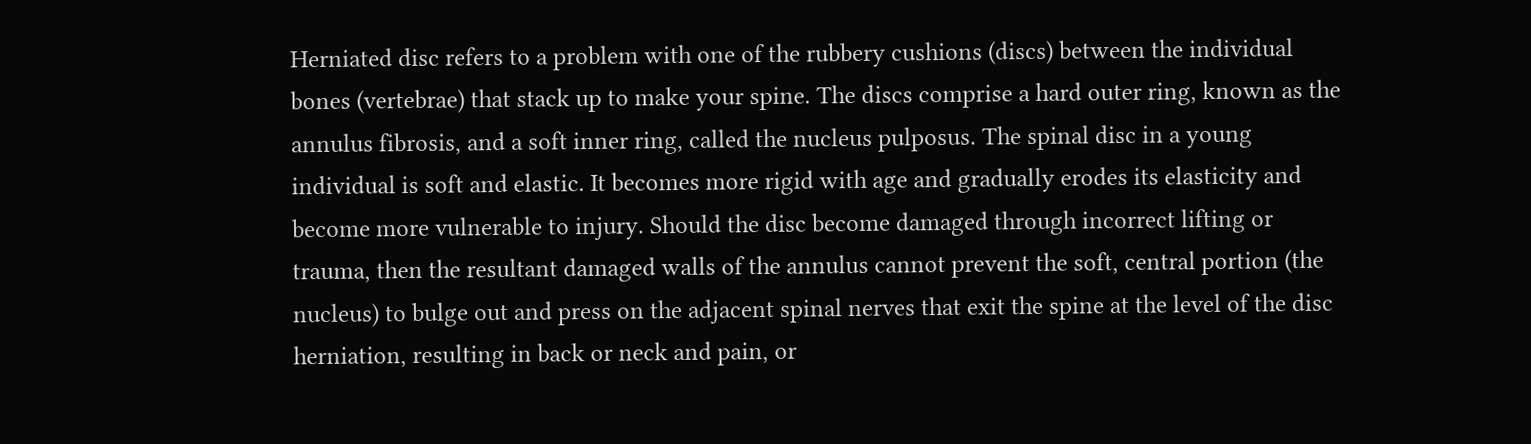Herniated disc refers to a problem with one of the rubbery cushions (discs) between the individual bones (vertebrae) that stack up to make your spine. The discs comprise a hard outer ring, known as the annulus fibrosis, and a soft inner ring, called the nucleus pulposus. The spinal disc in a young individual is soft and elastic. It becomes more rigid with age and gradually erodes its elasticity and become more vulnerable to injury. Should the disc become damaged through incorrect lifting or trauma, then the resultant damaged walls of the annulus cannot prevent the soft, central portion (the nucleus) to bulge out and press on the adjacent spinal nerves that exit the spine at the level of the disc herniation, resulting in back or neck and pain, or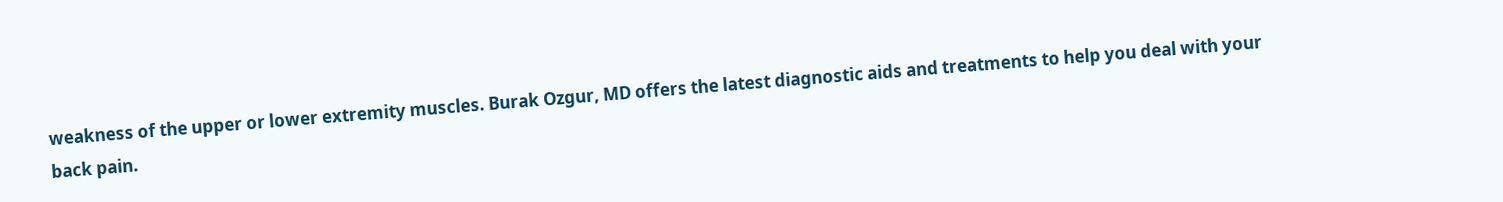weakness of the upper or lower extremity muscles. Burak Ozgur, MD offers the latest diagnostic aids and treatments to help you deal with your back pain.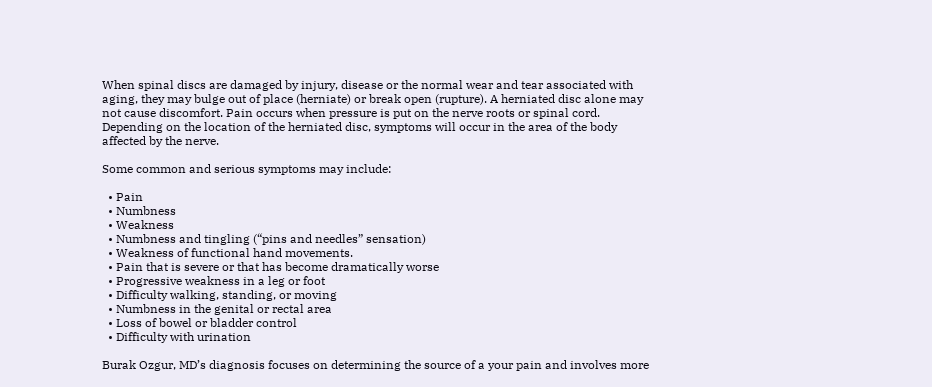When spinal discs are damaged by injury, disease or the normal wear and tear associated with aging, they may bulge out of place (herniate) or break open (rupture). A herniated disc alone may not cause discomfort. Pain occurs when pressure is put on the nerve roots or spinal cord. Depending on the location of the herniated disc, symptoms will occur in the area of the body affected by the nerve.

Some common and serious symptoms may include:

  • Pain
  • Numbness
  • Weakness
  • Numbness and tingling (“pins and needles” sensation)
  • Weakness of functional hand movements.
  • Pain that is severe or that has become dramatically worse
  • Progressive weakness in a leg or foot
  • Difficulty walking, standing, or moving
  • Numbness in the genital or rectal area
  • Loss of bowel or bladder control
  • Difficulty with urination

Burak Ozgur, MD’s diagnosis focuses on determining the source of a your pain and involves more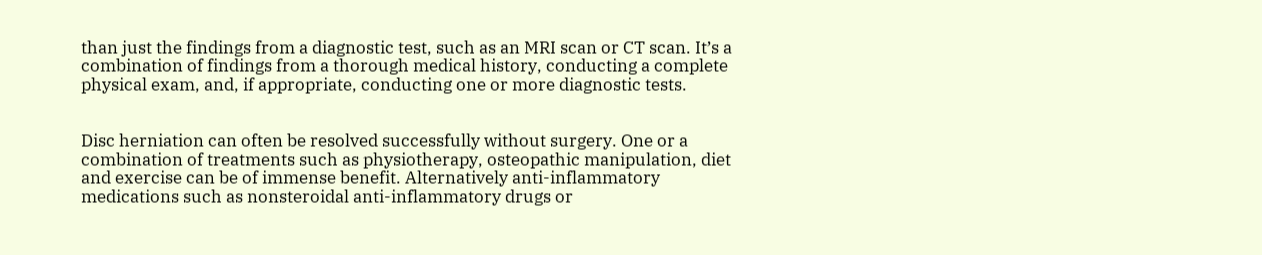than just the findings from a diagnostic test, such as an MRI scan or CT scan. It’s a combination of findings from a thorough medical history, conducting a complete physical exam, and, if appropriate, conducting one or more diagnostic tests.


Disc herniation can often be resolved successfully without surgery. One or a combination of treatments such as physiotherapy, osteopathic manipulation, diet and exercise can be of immense benefit. Alternatively anti-inflammatory medications such as nonsteroidal anti-inflammatory drugs or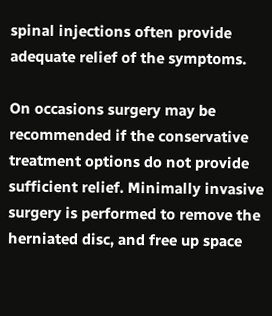spinal injections often provide adequate relief of the symptoms.

On occasions surgery may be recommended if the conservative treatment options do not provide sufficient relief. Minimally invasive surgery is performed to remove the herniated disc, and free up space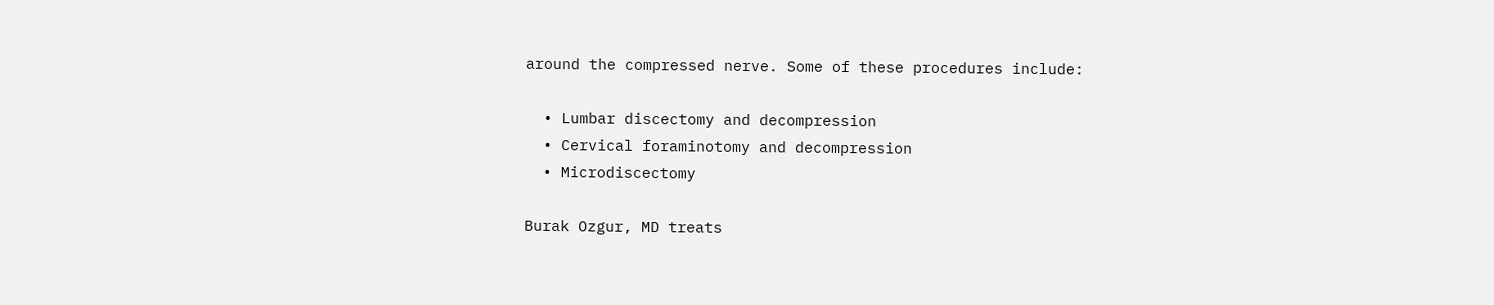around the compressed nerve. Some of these procedures include:

  • Lumbar discectomy and decompression
  • Cervical foraminotomy and decompression
  • Microdiscectomy

Burak Ozgur, MD treats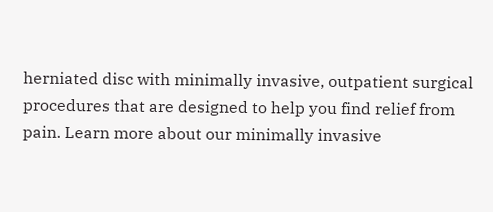herniated disc with minimally invasive, outpatient surgical procedures that are designed to help you find relief from pain. Learn more about our minimally invasive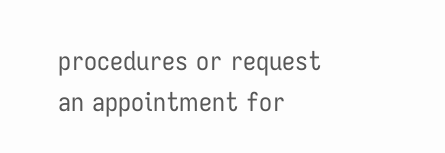procedures or request an appointment for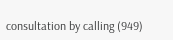consultation by calling (949)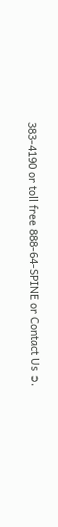383-4190 or toll free 888-64-SPINE or Contact Us ➲.